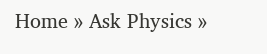Home » Ask Physics »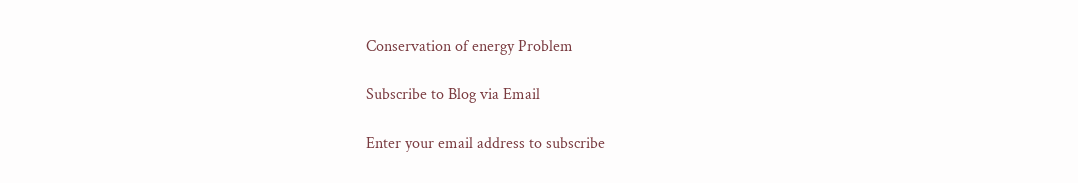Conservation of energy Problem

Subscribe to Blog via Email

Enter your email address to subscribe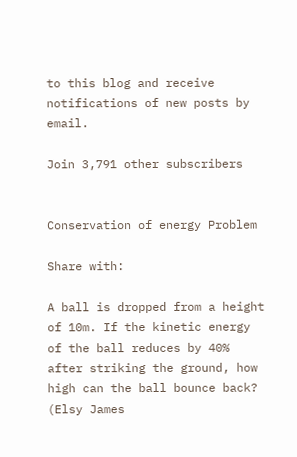to this blog and receive notifications of new posts by email.

Join 3,791 other subscribers


Conservation of energy Problem

Share with:

A ball is dropped from a height of 10m. If the kinetic energy of the ball reduces by 40% after striking the ground, how high can the ball bounce back? (Elsy James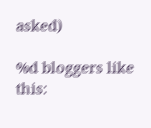asked)

%d bloggers like this: